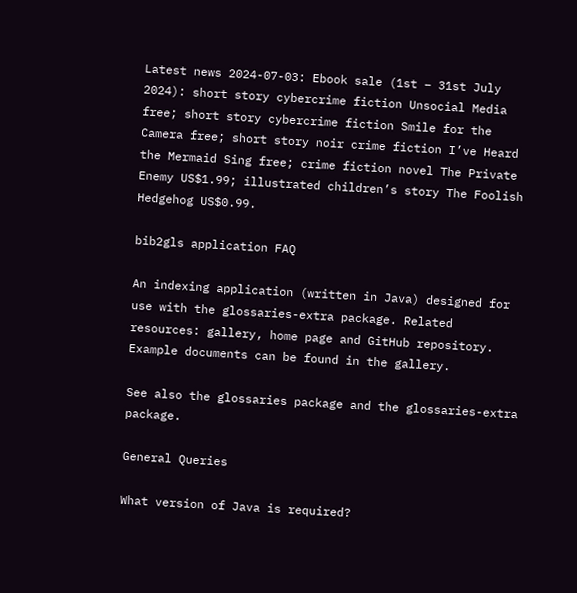Latest news 2024-07-03: Ebook sale (1st – 31st July 2024): short story cybercrime fiction Unsocial Media free; short story cybercrime fiction Smile for the Camera free; short story noir crime fiction I’ve Heard the Mermaid Sing free; crime fiction novel The Private Enemy US$1.99; illustrated children’s story The Foolish Hedgehog US$0.99.

bib2gls application FAQ

An indexing application (written in Java) designed for use with the glossaries-extra package. Related resources: gallery, home page and GitHub repository. Example documents can be found in the gallery.

See also the glossaries package and the glossaries-extra package.

General Queries

What version of Java is required?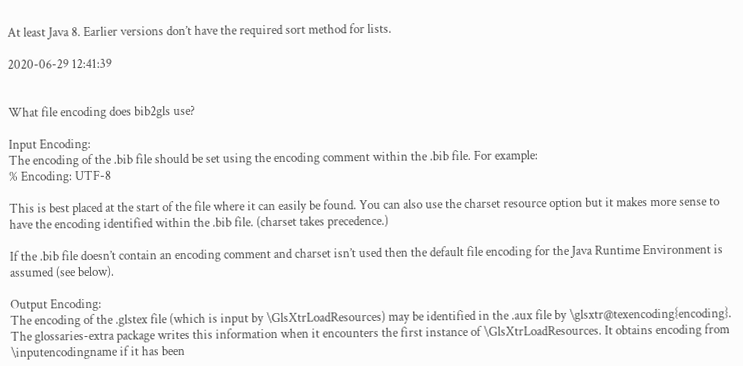At least Java 8. Earlier versions don’t have the required sort method for lists.

2020-06-29 12:41:39


What file encoding does bib2gls use?

Input Encoding:
The encoding of the .bib file should be set using the encoding comment within the .bib file. For example:
% Encoding: UTF-8

This is best placed at the start of the file where it can easily be found. You can also use the charset resource option but it makes more sense to have the encoding identified within the .bib file. (charset takes precedence.)

If the .bib file doesn’t contain an encoding comment and charset isn’t used then the default file encoding for the Java Runtime Environment is assumed (see below).

Output Encoding:
The encoding of the .glstex file (which is input by \GlsXtrLoadResources) may be identified in the .aux file by \glsxtr@texencoding{encoding}. The glossaries-extra package writes this information when it encounters the first instance of \GlsXtrLoadResources. It obtains encoding from \inputencodingname if it has been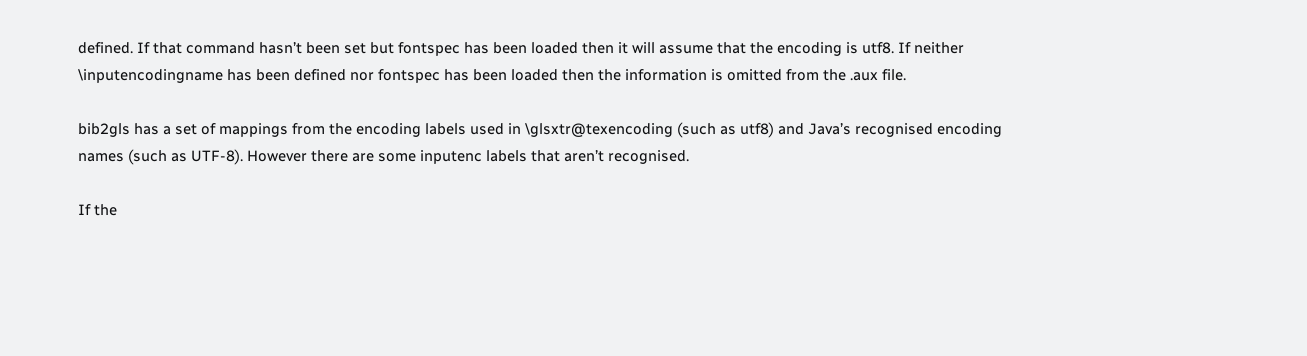defined. If that command hasn’t been set but fontspec has been loaded then it will assume that the encoding is utf8. If neither \inputencodingname has been defined nor fontspec has been loaded then the information is omitted from the .aux file.

bib2gls has a set of mappings from the encoding labels used in \glsxtr@texencoding (such as utf8) and Java’s recognised encoding names (such as UTF-8). However there are some inputenc labels that aren’t recognised.

If the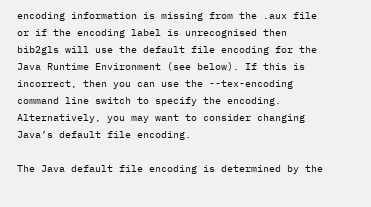encoding information is missing from the .aux file or if the encoding label is unrecognised then bib2gls will use the default file encoding for the Java Runtime Environment (see below). If this is incorrect, then you can use the --tex-encoding command line switch to specify the encoding. Alternatively, you may want to consider changing Java’s default file encoding.

The Java default file encoding is determined by the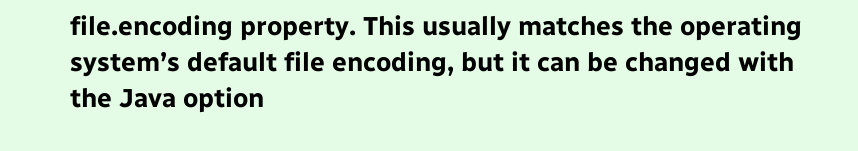file.encoding property. This usually matches the operating system’s default file encoding, but it can be changed with the Java option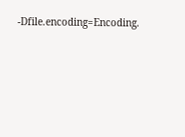-Dfile.encoding=Encoding.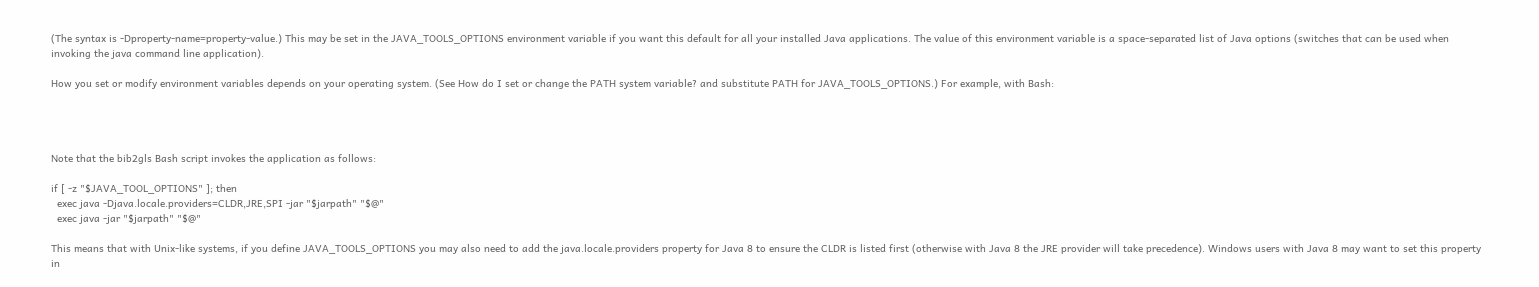(The syntax is -Dproperty-name=property-value.) This may be set in the JAVA_TOOLS_OPTIONS environment variable if you want this default for all your installed Java applications. The value of this environment variable is a space-separated list of Java options (switches that can be used when invoking the java command line application).

How you set or modify environment variables depends on your operating system. (See How do I set or change the PATH system variable? and substitute PATH for JAVA_TOOLS_OPTIONS.) For example, with Bash:




Note that the bib2gls Bash script invokes the application as follows:

if [ -z "$JAVA_TOOL_OPTIONS" ]; then
  exec java -Djava.locale.providers=CLDR,JRE,SPI -jar "$jarpath" "$@"
  exec java -jar "$jarpath" "$@"

This means that with Unix-like systems, if you define JAVA_TOOLS_OPTIONS you may also need to add the java.locale.providers property for Java 8 to ensure the CLDR is listed first (otherwise with Java 8 the JRE provider will take precedence). Windows users with Java 8 may want to set this property in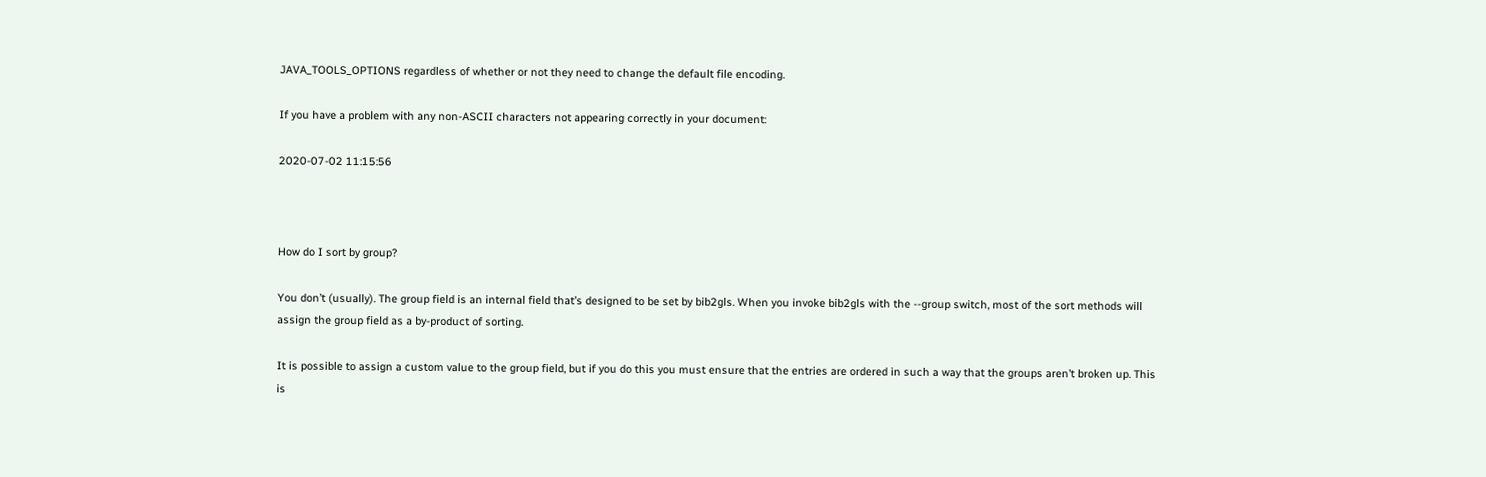JAVA_TOOLS_OPTIONS regardless of whether or not they need to change the default file encoding.

If you have a problem with any non-ASCII characters not appearing correctly in your document:

2020-07-02 11:15:56



How do I sort by group?

You don’t (usually). The group field is an internal field that’s designed to be set by bib2gls. When you invoke bib2gls with the --group switch, most of the sort methods will assign the group field as a by-product of sorting.

It is possible to assign a custom value to the group field, but if you do this you must ensure that the entries are ordered in such a way that the groups aren’t broken up. This is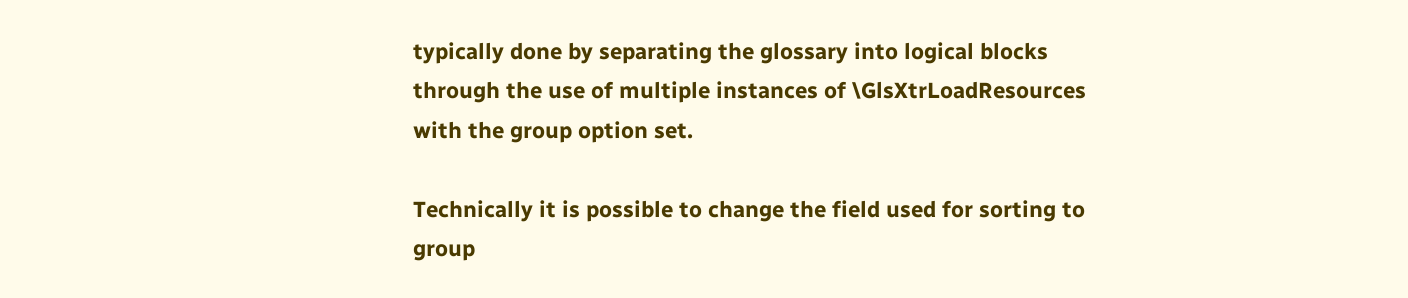typically done by separating the glossary into logical blocks through the use of multiple instances of \GlsXtrLoadResources with the group option set.

Technically it is possible to change the field used for sorting to group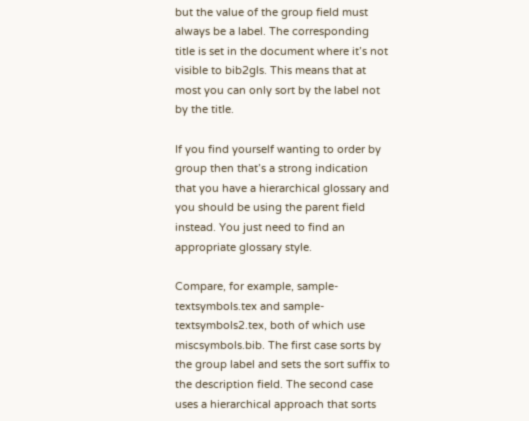but the value of the group field must always be a label. The corresponding title is set in the document where it’s not visible to bib2gls. This means that at most you can only sort by the label not by the title.

If you find yourself wanting to order by group then that’s a strong indication that you have a hierarchical glossary and you should be using the parent field instead. You just need to find an appropriate glossary style.

Compare, for example, sample-textsymbols.tex and sample-textsymbols2.tex, both of which use miscsymbols.bib. The first case sorts by the group label and sets the sort suffix to the description field. The second case uses a hierarchical approach that sorts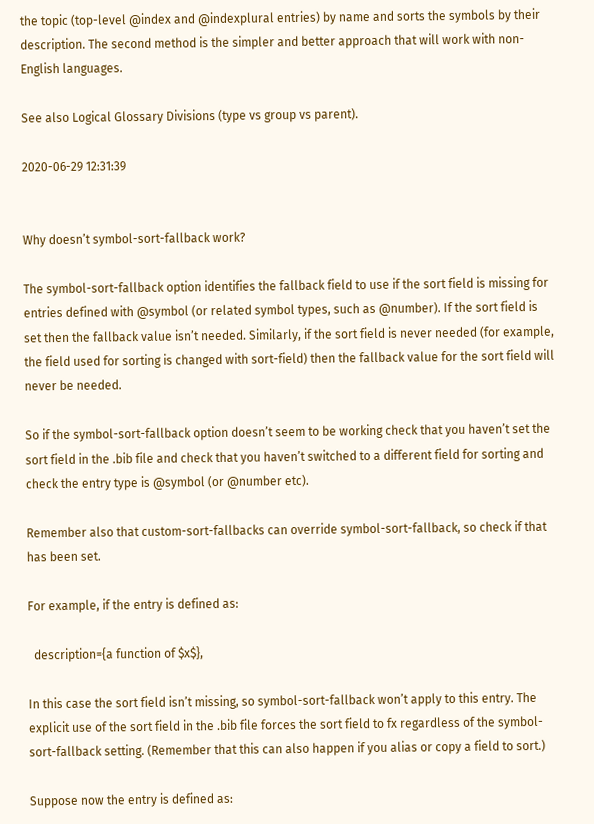the topic (top-level @index and @indexplural entries) by name and sorts the symbols by their description. The second method is the simpler and better approach that will work with non-English languages.

See also Logical Glossary Divisions (type vs group vs parent).

2020-06-29 12:31:39


Why doesn’t symbol-sort-fallback work?

The symbol-sort-fallback option identifies the fallback field to use if the sort field is missing for entries defined with @symbol (or related symbol types, such as @number). If the sort field is set then the fallback value isn’t needed. Similarly, if the sort field is never needed (for example, the field used for sorting is changed with sort-field) then the fallback value for the sort field will never be needed.

So if the symbol-sort-fallback option doesn’t seem to be working check that you haven’t set the sort field in the .bib file and check that you haven’t switched to a different field for sorting and check the entry type is @symbol (or @number etc).

Remember also that custom-sort-fallbacks can override symbol-sort-fallback, so check if that has been set.

For example, if the entry is defined as:

  description={a function of $x$},

In this case the sort field isn’t missing, so symbol-sort-fallback won’t apply to this entry. The explicit use of the sort field in the .bib file forces the sort field to fx regardless of the symbol-sort-fallback setting. (Remember that this can also happen if you alias or copy a field to sort.)

Suppose now the entry is defined as: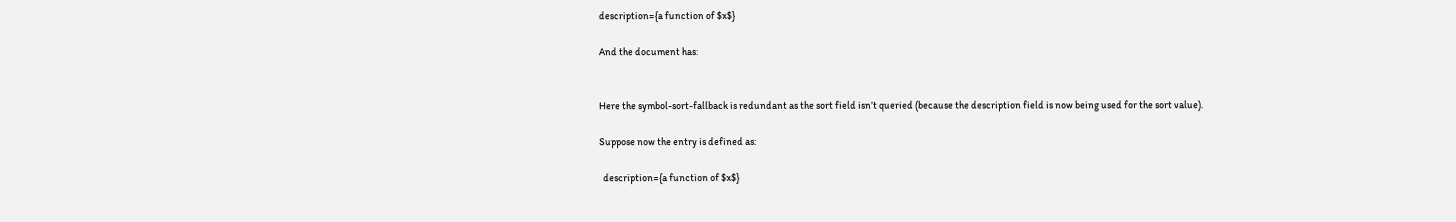description={a function of $x$}

And the document has:


Here the symbol-sort-fallback is redundant as the sort field isn’t queried (because the description field is now being used for the sort value).

Suppose now the entry is defined as:

  description={a function of $x$}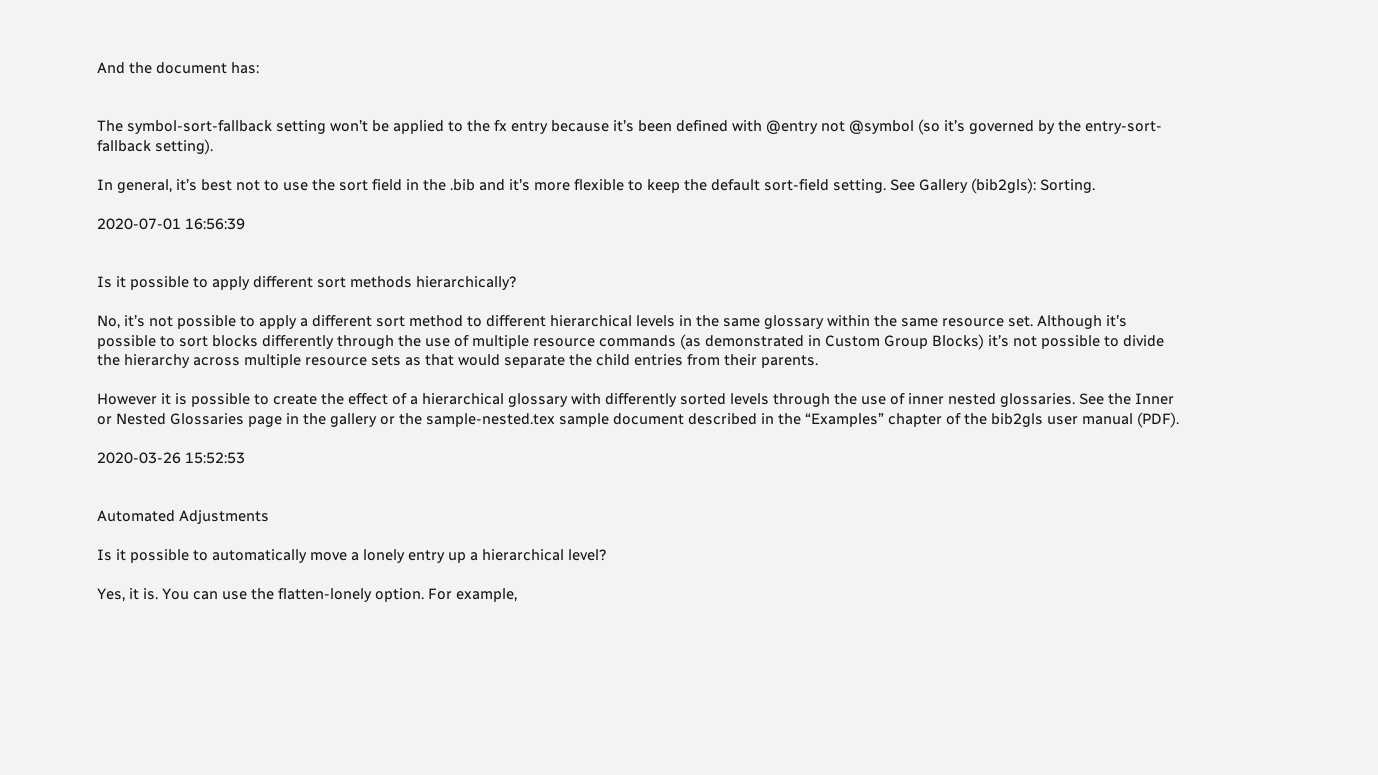And the document has:


The symbol-sort-fallback setting won’t be applied to the fx entry because it’s been defined with @entry not @symbol (so it’s governed by the entry-sort-fallback setting).

In general, it’s best not to use the sort field in the .bib and it’s more flexible to keep the default sort-field setting. See Gallery (bib2gls): Sorting.

2020-07-01 16:56:39


Is it possible to apply different sort methods hierarchically?

No, it’s not possible to apply a different sort method to different hierarchical levels in the same glossary within the same resource set. Although it’s possible to sort blocks differently through the use of multiple resource commands (as demonstrated in Custom Group Blocks) it’s not possible to divide the hierarchy across multiple resource sets as that would separate the child entries from their parents.

However it is possible to create the effect of a hierarchical glossary with differently sorted levels through the use of inner nested glossaries. See the Inner or Nested Glossaries page in the gallery or the sample-nested.tex sample document described in the “Examples” chapter of the bib2gls user manual (PDF).

2020-03-26 15:52:53


Automated Adjustments

Is it possible to automatically move a lonely entry up a hierarchical level?

Yes, it is. You can use the flatten-lonely option. For example,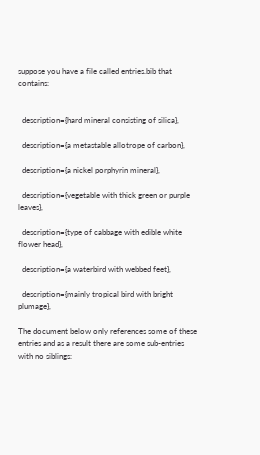suppose you have a file called entries.bib that contains:


  description={hard mineral consisting of silica},

  description={a metastable allotrope of carbon},

  description={a nickel porphyrin mineral},

  description={vegetable with thick green or purple leaves},

  description={type of cabbage with edible white flower head},

  description={a waterbird with webbed feet},

  description={mainly tropical bird with bright plumage},

The document below only references some of these entries and as a result there are some sub-entries with no siblings: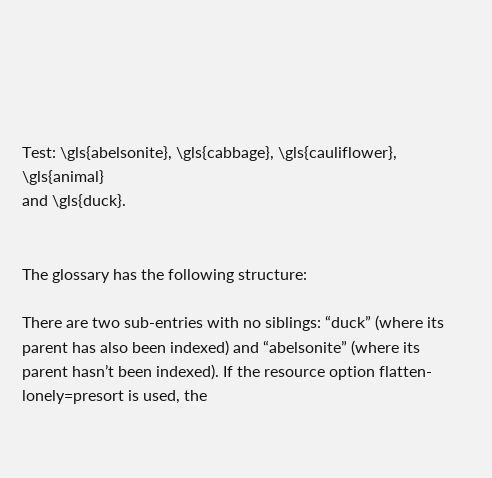Test: \gls{abelsonite}, \gls{cabbage}, \gls{cauliflower}, \gls{animal}
and \gls{duck}.


The glossary has the following structure:

There are two sub-entries with no siblings: “duck” (where its parent has also been indexed) and “abelsonite” (where its parent hasn’t been indexed). If the resource option flatten-lonely=presort is used, the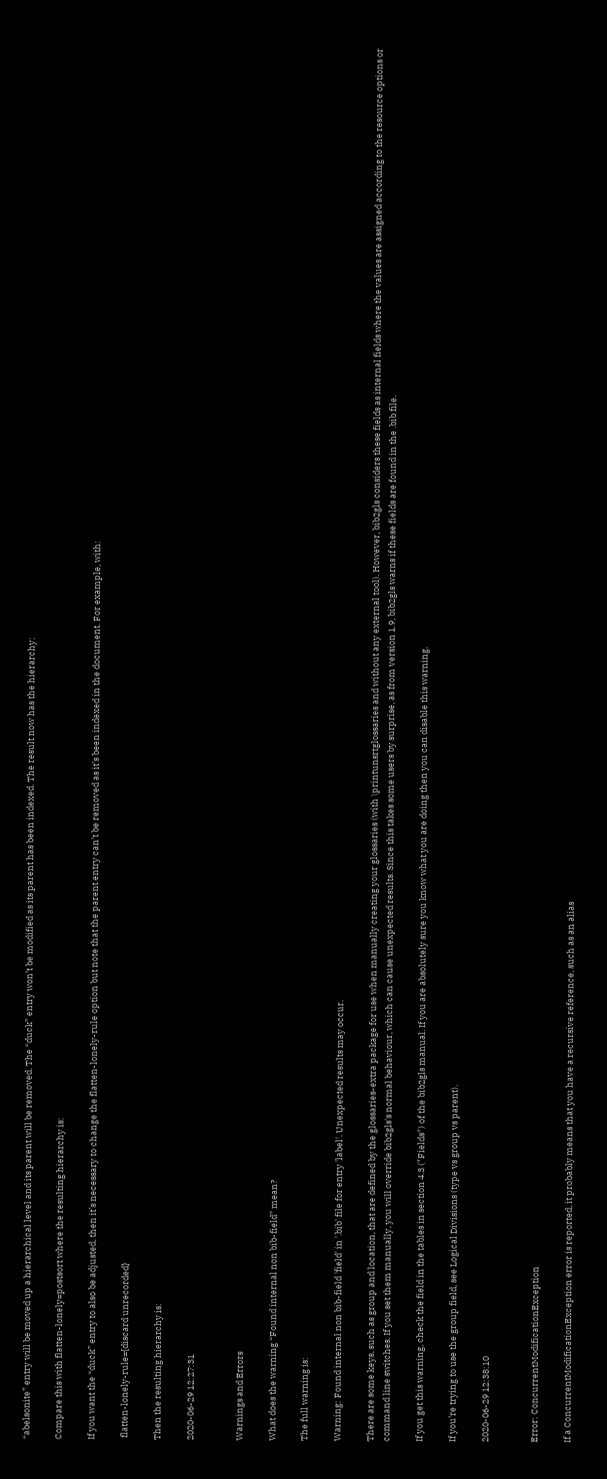“abelsonite” entry will be moved up a hierarchical level and its parent will be removed. The “duck” entry won’t be modified as its parent has been indexed. The result now has the hierarchy:

Compare this with flatten-lonely=postsort where the resulting hierarchy is:

If you want the “duck” entry to also be adjusted, then it’s necessary to change the flatten-lonely-rule option but note that the parent entry can’t be removed as it’s been indexed in the document. For example, with:

 flatten-lonely-rule={discard unrecorded}

Then the resulting hierarchy is:

2020-06-29 12:27:31


Warnings and Errors

What does the warning “Found internal non bib-field” mean?

The full warning is:

Warning: Found internal non bib-field 'field' in '.bib' file for entry 'label'. Unexpected results may occur.

There are some keys, such as group and location, that are defined by the glossaries-extra package for use when manually creating your glossaries (with \printunsrtglossaries and without any external tool). However, bib2gls considers these fields as internal fields where the values are assigned according to the resource options or command line switches. If you set them manually, you will override bib2gls's normal behaviour, which can cause unexpected results. Since this takes some users by surprise, as from version 1.9, bib2gls warns if these fields are found in the .bib file.

If you get this warning, check the field in the tables in section 4.3 ("Fields") of the bib2gls manual. If you are absolutely sure you know what you are doing then you can disable this warning.

If you’re trying to use the group field, see Logical Divisions (type vs group vs parent).

2020-06-29 12:38:10


Error: ConcurrentModificationException

If a ConcurrentModificationException error is reported, it probably means that you have a recursive reference, such as an alias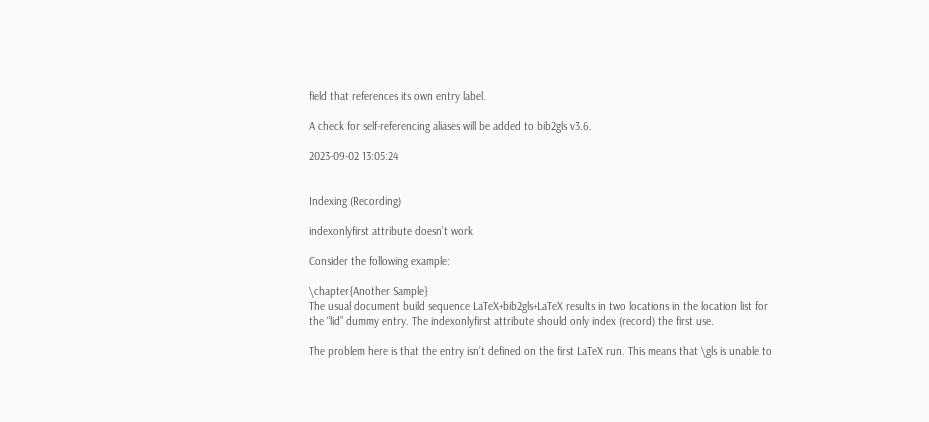field that references its own entry label.

A check for self-referencing aliases will be added to bib2gls v3.6.

2023-09-02 13:05:24


Indexing (Recording)

indexonlyfirst attribute doesn’t work

Consider the following example:

\chapter{Another Sample}
The usual document build sequence LaTeX+bib2gls+LaTeX results in two locations in the location list for the “lid” dummy entry. The indexonlyfirst attribute should only index (record) the first use.

The problem here is that the entry isn’t defined on the first LaTeX run. This means that \gls is unable to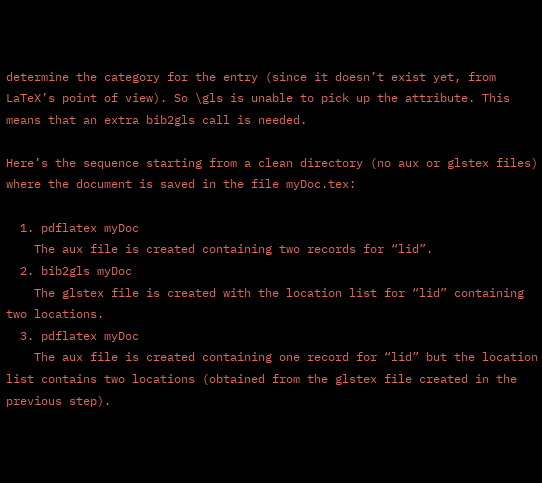determine the category for the entry (since it doesn’t exist yet, from LaTeX’s point of view). So \gls is unable to pick up the attribute. This means that an extra bib2gls call is needed.

Here’s the sequence starting from a clean directory (no aux or glstex files) where the document is saved in the file myDoc.tex:

  1. pdflatex myDoc
    The aux file is created containing two records for “lid”.
  2. bib2gls myDoc
    The glstex file is created with the location list for “lid” containing two locations.
  3. pdflatex myDoc
    The aux file is created containing one record for “lid” but the location list contains two locations (obtained from the glstex file created in the previous step).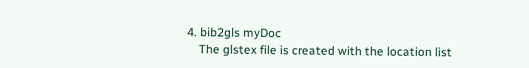4. bib2gls myDoc
    The glstex file is created with the location list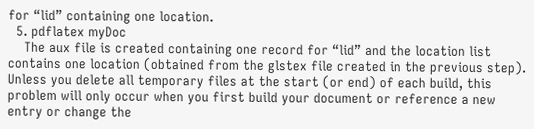for “lid” containing one location.
  5. pdflatex myDoc
    The aux file is created containing one record for “lid” and the location list contains one location (obtained from the glstex file created in the previous step).
Unless you delete all temporary files at the start (or end) of each build, this problem will only occur when you first build your document or reference a new entry or change the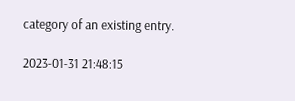category of an existing entry.

2023-01-31 21:48:15